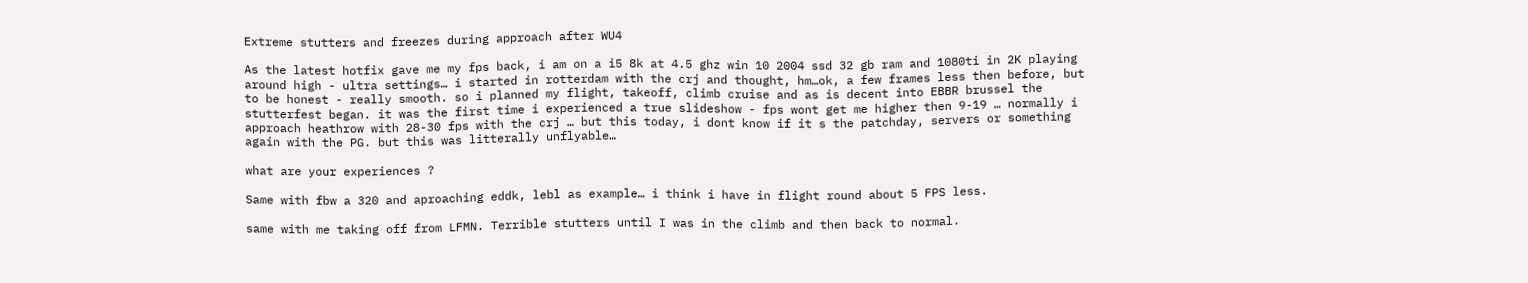Extreme stutters and freezes during approach after WU4

As the latest hotfix gave me my fps back, i am on a i5 8k at 4.5 ghz win 10 2004 ssd 32 gb ram and 1080ti in 2K playing around high - ultra settings… i started in rotterdam with the crj and thought, hm…ok, a few frames less then before, but to be honest - really smooth. so i planned my flight, takeoff, climb cruise and as is decent into EBBR brussel the stutterfest began. it was the first time i experienced a true slideshow - fps wont get me higher then 9-19 … normally i approach heathrow with 28-30 fps with the crj … but this today, i dont know if it s the patchday, servers or something again with the PG. but this was litterally unflyable…

what are your experiences ?

Same with fbw a 320 and aproaching eddk, lebl as example… i think i have in flight round about 5 FPS less.

same with me taking off from LFMN. Terrible stutters until I was in the climb and then back to normal.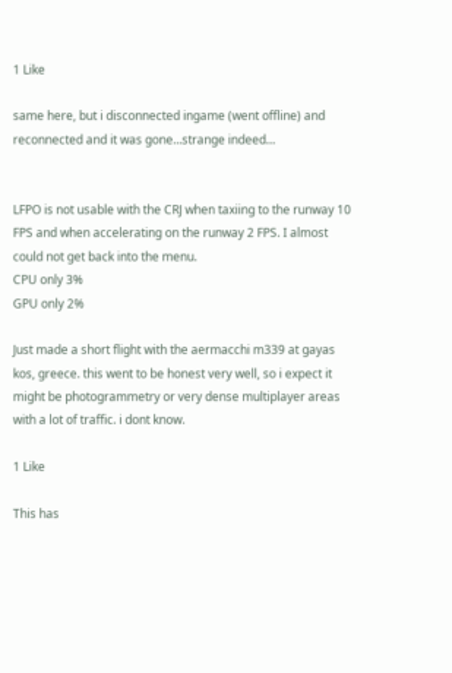1 Like

same here, but i disconnected ingame (went offline) and reconnected and it was gone…strange indeed…


LFPO is not usable with the CRJ when taxiing to the runway 10 FPS and when accelerating on the runway 2 FPS. I almost could not get back into the menu.
CPU only 3%
GPU only 2%

Just made a short flight with the aermacchi m339 at gayas kos, greece. this went to be honest very well, so i expect it might be photogrammetry or very dense multiplayer areas with a lot of traffic. i dont know.

1 Like

This has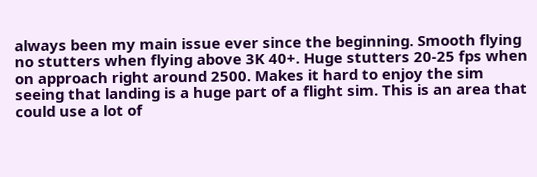always been my main issue ever since the beginning. Smooth flying no stutters when flying above 3K 40+. Huge stutters 20-25 fps when on approach right around 2500. Makes it hard to enjoy the sim seeing that landing is a huge part of a flight sim. This is an area that could use a lot of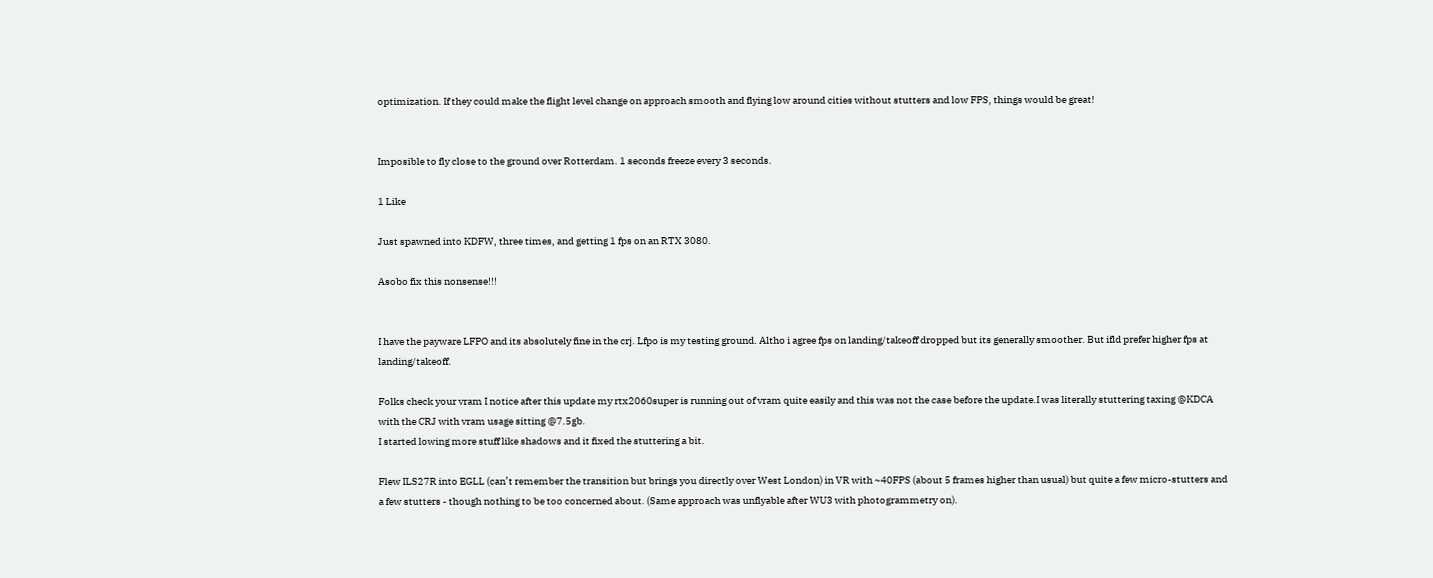optimization. If they could make the flight level change on approach smooth and flying low around cities without stutters and low FPS, things would be great!


Imposible to fly close to the ground over Rotterdam. 1 seconds freeze every 3 seconds.

1 Like

Just spawned into KDFW, three times, and getting 1 fps on an RTX 3080.

Asobo fix this nonsense!!!


I have the payware LFPO and its absolutely fine in the crj. Lfpo is my testing ground. Altho i agree fps on landing/takeoff dropped but its generally smoother. But ifld prefer higher fps at landing/takeoff.

Folks check your vram I notice after this update my rtx2060super is running out of vram quite easily and this was not the case before the update.I was literally stuttering taxing @KDCA with the CRJ with vram usage sitting @7.5gb.
I started lowing more stuff like shadows and it fixed the stuttering a bit.

Flew ILS27R into EGLL (can’t remember the transition but brings you directly over West London) in VR with ~40FPS (about 5 frames higher than usual) but quite a few micro-stutters and a few stutters - though nothing to be too concerned about. (Same approach was unflyable after WU3 with photogrammetry on).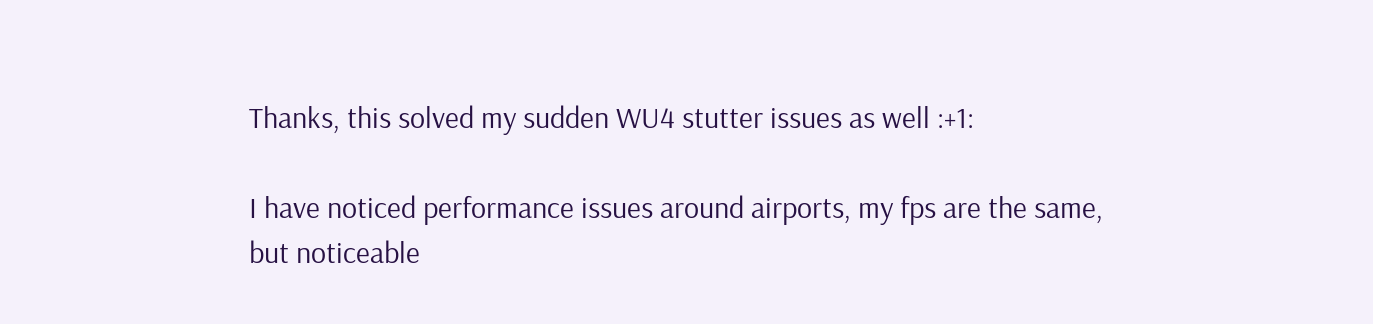Thanks, this solved my sudden WU4 stutter issues as well :+1:

I have noticed performance issues around airports, my fps are the same, but noticeable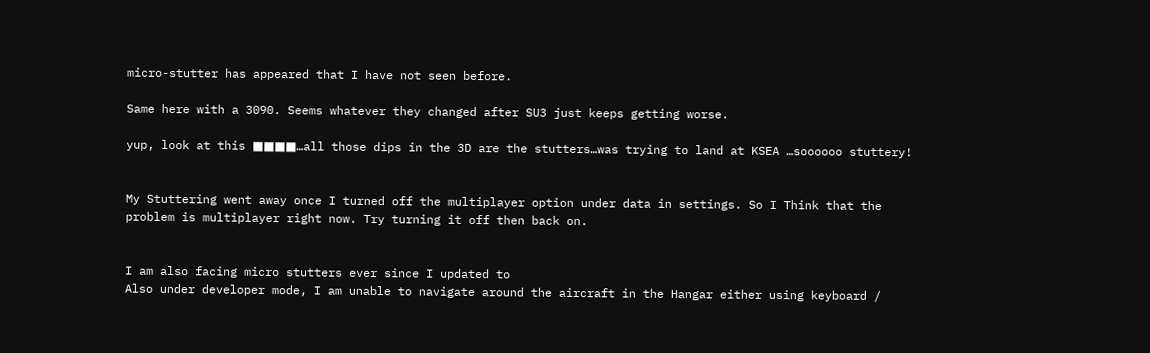micro-stutter has appeared that I have not seen before.

Same here with a 3090. Seems whatever they changed after SU3 just keeps getting worse.

yup, look at this ■■■■…all those dips in the 3D are the stutters…was trying to land at KSEA …soooooo stuttery!


My Stuttering went away once I turned off the multiplayer option under data in settings. So I Think that the problem is multiplayer right now. Try turning it off then back on.


I am also facing micro stutters ever since I updated to
Also under developer mode, I am unable to navigate around the aircraft in the Hangar either using keyboard /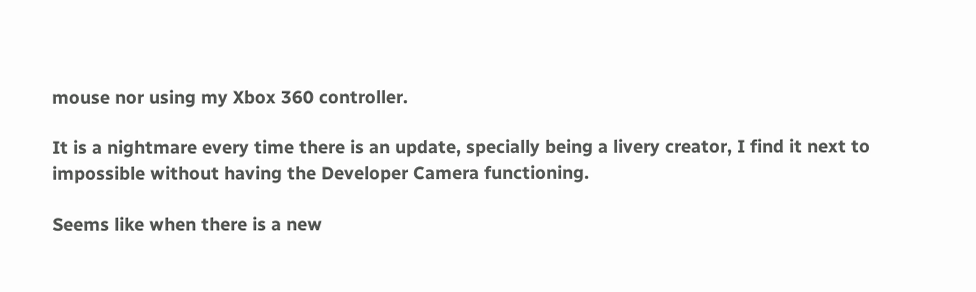mouse nor using my Xbox 360 controller.

It is a nightmare every time there is an update, specially being a livery creator, I find it next to impossible without having the Developer Camera functioning.

Seems like when there is a new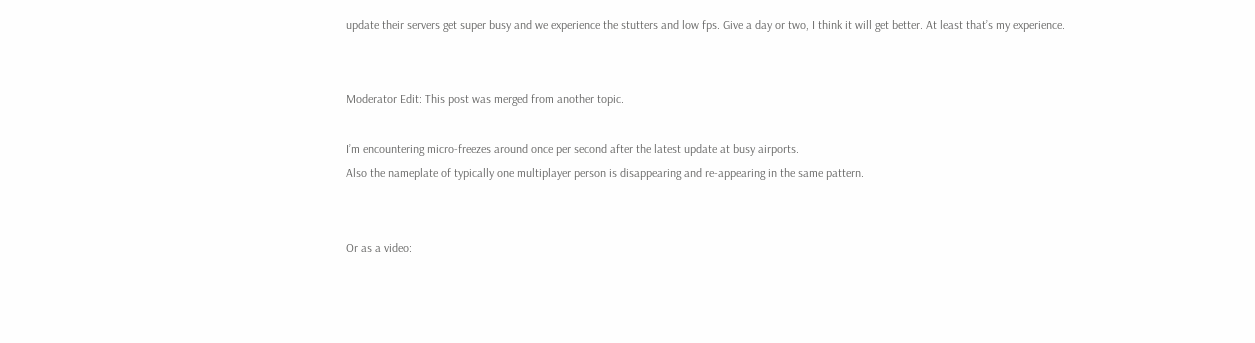update their servers get super busy and we experience the stutters and low fps. Give a day or two, I think it will get better. At least that’s my experience.


Moderator Edit: This post was merged from another topic.

I’m encountering micro-freezes around once per second after the latest update at busy airports.
Also the nameplate of typically one multiplayer person is disappearing and re-appearing in the same pattern.


Or as a video: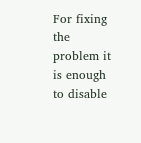For fixing the problem it is enough to disable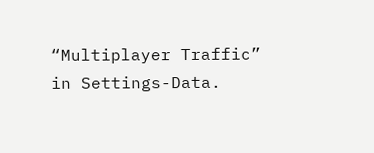“Multiplayer Traffic” in Settings-Data.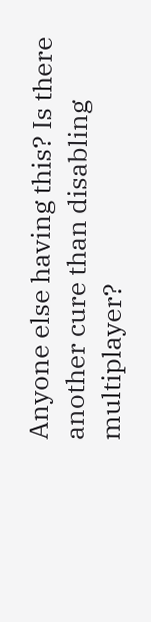Anyone else having this? Is there another cure than disabling multiplayer?